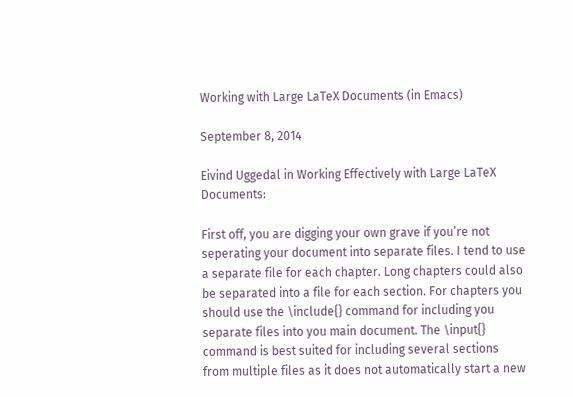Working with Large LaTeX Documents (in Emacs)

September 8, 2014

Eivind Uggedal in Working Effectively with Large LaTeX Documents:

First off, you are digging your own grave if you’re not seperating your document into separate files. I tend to use a separate file for each chapter. Long chapters could also be separated into a file for each section. For chapters you should use the \include{} command for including you separate files into you main document. The \input{} command is best suited for including several sections from multiple files as it does not automatically start a new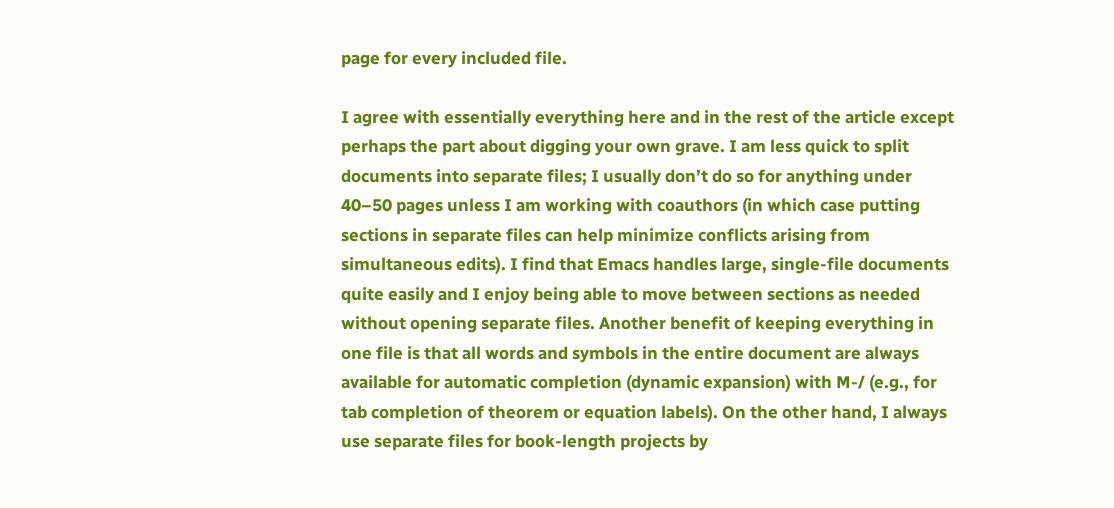page for every included file.

I agree with essentially everything here and in the rest of the article except perhaps the part about digging your own grave. I am less quick to split documents into separate files; I usually don’t do so for anything under 40–50 pages unless I am working with coauthors (in which case putting sections in separate files can help minimize conflicts arising from simultaneous edits). I find that Emacs handles large, single-file documents quite easily and I enjoy being able to move between sections as needed without opening separate files. Another benefit of keeping everything in one file is that all words and symbols in the entire document are always available for automatic completion (dynamic expansion) with M-/ (e.g., for tab completion of theorem or equation labels). On the other hand, I always use separate files for book-length projects by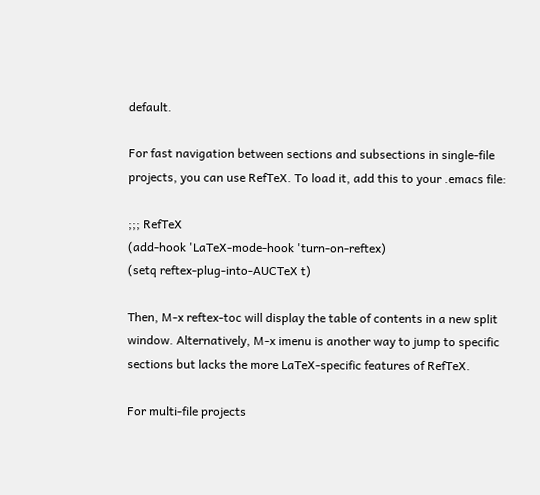default.

For fast navigation between sections and subsections in single-file projects, you can use RefTeX. To load it, add this to your .emacs file:

;;; RefTeX
(add-hook 'LaTeX-mode-hook 'turn-on-reftex)
(setq reftex-plug-into-AUCTeX t)

Then, M-x reftex-toc will display the table of contents in a new split window. Alternatively, M-x imenu is another way to jump to specific sections but lacks the more LaTeX-specific features of RefTeX.

For multi-file projects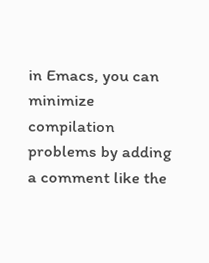in Emacs, you can minimize compilation problems by adding a comment like the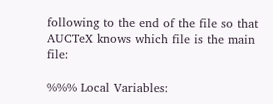following to the end of the file so that AUCTeX knows which file is the main file:

%%% Local Variables: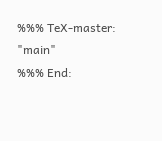%%% TeX-master: "main"
%%% End: